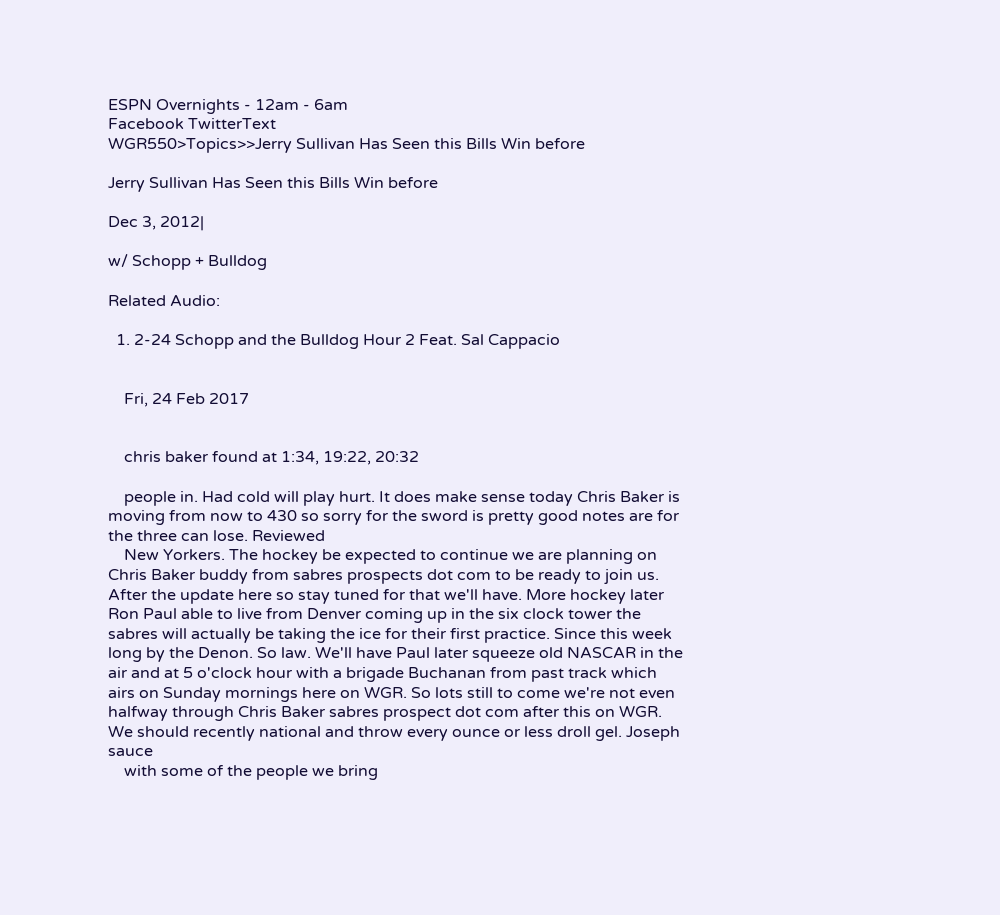ESPN Overnights - 12am - 6am
Facebook TwitterText
WGR550>Topics>>Jerry Sullivan Has Seen this Bills Win before

Jerry Sullivan Has Seen this Bills Win before

Dec 3, 2012|

w/ Schopp + Bulldog

Related Audio:

  1. 2-24 Schopp and the Bulldog Hour 2 Feat. Sal Cappacio


    Fri, 24 Feb 2017


    chris baker found at 1:34, 19:22, 20:32

    people in. Had cold will play hurt. It does make sense today Chris Baker is moving from now to 430 so sorry for the sword is pretty good notes are for the three can lose. Reviewed
    New Yorkers. The hockey be expected to continue we are planning on Chris Baker buddy from sabres prospects dot com to be ready to join us. After the update here so stay tuned for that we'll have. More hockey later Ron Paul able to live from Denver coming up in the six clock tower the sabres will actually be taking the ice for their first practice. Since this week long by the Denon. So law. We'll have Paul later squeeze old NASCAR in the air and at 5 o'clock hour with a brigade Buchanan from past track which airs on Sunday mornings here on WGR. So lots still to come we're not even halfway through Chris Baker sabres prospect dot com after this on WGR. We should recently national and throw every ounce or less droll gel. Joseph sauce
    with some of the people we bring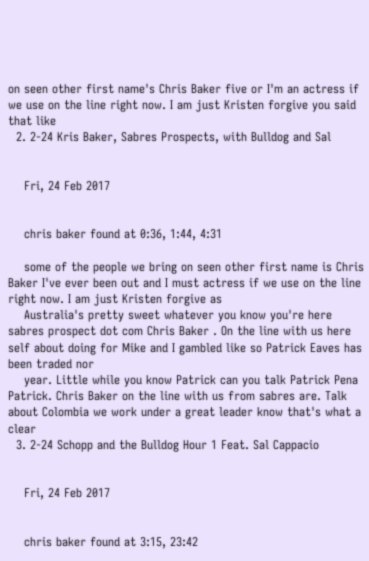on seen other first name's Chris Baker five or I'm an actress if we use on the line right now. I am just Kristen forgive you said that like
  2. 2-24 Kris Baker, Sabres Prospects, with Bulldog and Sal


    Fri, 24 Feb 2017


    chris baker found at 0:36, 1:44, 4:31

    some of the people we bring on seen other first name is Chris Baker I've ever been out and I must actress if we use on the line right now. I am just Kristen forgive as
    Australia's pretty sweet whatever you know you're here sabres prospect dot com Chris Baker . On the line with us here self about doing for Mike and I gambled like so Patrick Eaves has been traded nor
    year. Little while you know Patrick can you talk Patrick Pena Patrick. Chris Baker on the line with us from sabres are. Talk about Colombia we work under a great leader know that's what a clear
  3. 2-24 Schopp and the Bulldog Hour 1 Feat. Sal Cappacio


    Fri, 24 Feb 2017


    chris baker found at 3:15, 23:42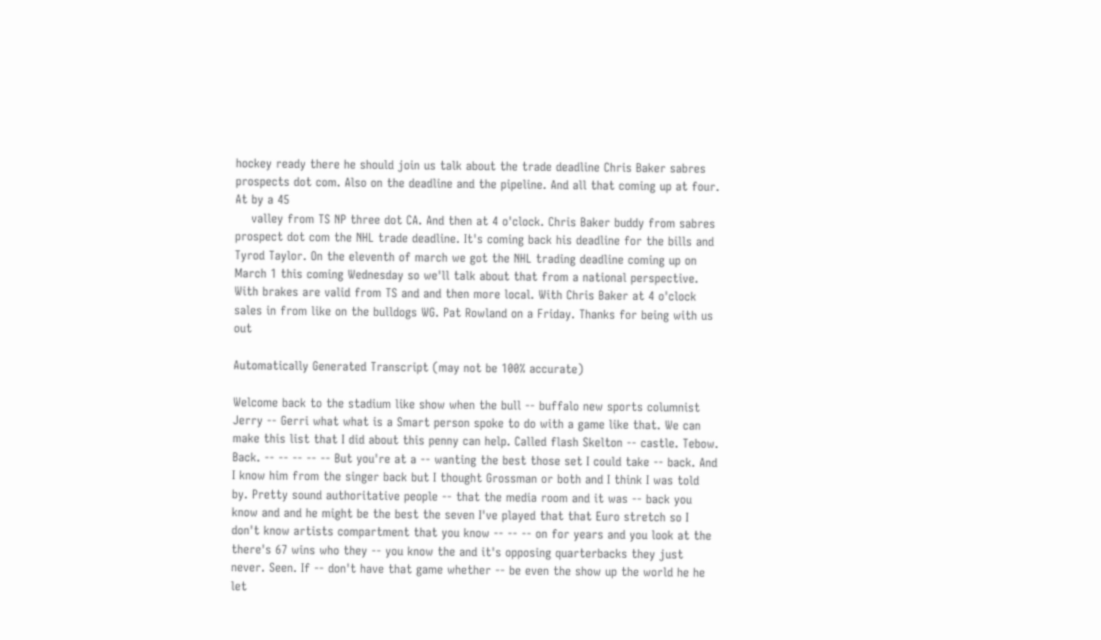hockey ready there he should join us talk about the trade deadline Chris Baker sabres prospects dot com. Also on the deadline and the pipeline. And all that coming up at four. At by a 45
    valley from TS NP three dot CA. And then at 4 o'clock. Chris Baker buddy from sabres prospect dot com the NHL trade deadline. It's coming back his deadline for the bills and Tyrod Taylor. On the eleventh of march we got the NHL trading deadline coming up on March 1 this coming Wednesday so we'll talk about that from a national perspective. With brakes are valid from TS and and then more local. With Chris Baker at 4 o'clock sales in from like on the bulldogs WG. Pat Rowland on a Friday. Thanks for being with us out

Automatically Generated Transcript (may not be 100% accurate)

Welcome back to the stadium like show when the bull -- buffalo new sports columnist Jerry -- Gerri what what is a Smart person spoke to do with a game like that. We can make this list that I did about this penny can help. Called flash Skelton -- castle. Tebow. Back. -- -- -- -- -- But you're at a -- wanting the best those set I could take -- back. And I know him from the singer back but I thought Grossman or both and I think I was told by. Pretty sound authoritative people -- that the media room and it was -- back you know and and he might be the best the seven I've played that that Euro stretch so I don't know artists compartment that you know -- -- -- on for years and you look at the there's 67 wins who they -- you know the and it's opposing quarterbacks they just never. Seen. If -- don't have that game whether -- be even the show up the world he he let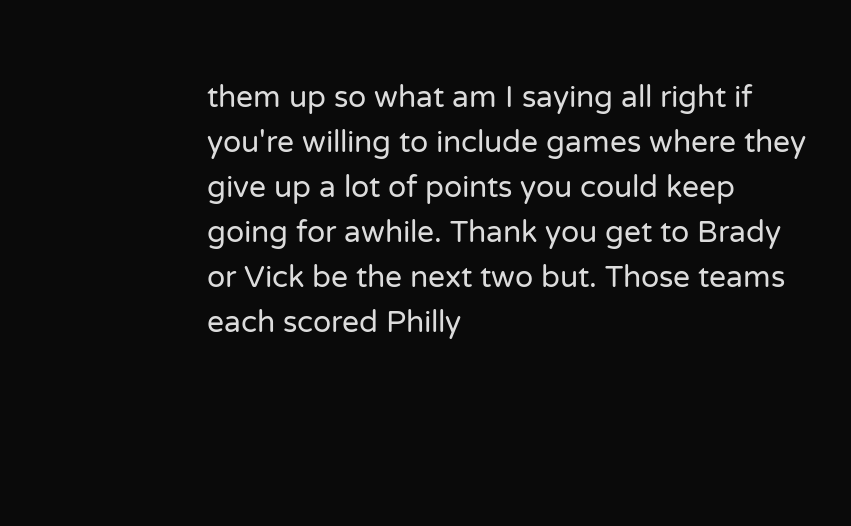them up so what am I saying all right if you're willing to include games where they give up a lot of points you could keep going for awhile. Thank you get to Brady or Vick be the next two but. Those teams each scored Philly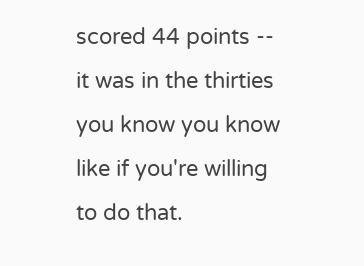scored 44 points -- it was in the thirties you know you know like if you're willing to do that.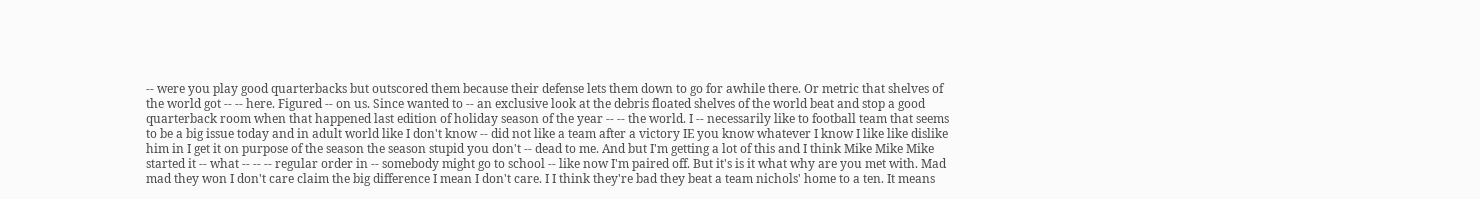-- were you play good quarterbacks but outscored them because their defense lets them down to go for awhile there. Or metric that shelves of the world got -- -- here. Figured -- on us. Since wanted to -- an exclusive look at the debris floated shelves of the world beat and stop a good quarterback room when that happened last edition of holiday season of the year -- -- the world. I -- necessarily like to football team that seems to be a big issue today and in adult world like I don't know -- did not like a team after a victory IE you know whatever I know I like like dislike him in I get it on purpose of the season the season stupid you don't -- dead to me. And but I'm getting a lot of this and I think Mike Mike Mike started it -- what -- -- -- regular order in -- somebody might go to school -- like now I'm paired off. But it's is it what why are you met with. Mad mad they won I don't care claim the big difference I mean I don't care. I I think they're bad they beat a team nichols' home to a ten. It means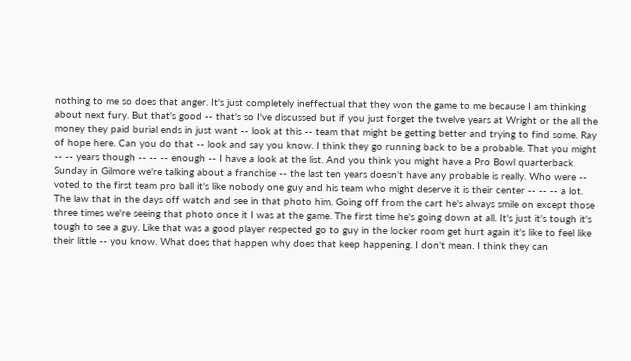nothing to me so does that anger. It's just completely ineffectual that they won the game to me because I am thinking about next fury. But that's good -- that's so I've discussed but if you just forget the twelve years at Wright or the all the money they paid burial ends in just want -- look at this -- team that might be getting better and trying to find some. Ray of hope here. Can you do that -- look and say you know. I think they go running back to be a probable. That you might -- -- years though -- -- -- enough -- I have a look at the list. And you think you might have a Pro Bowl quarterback Sunday in Gilmore we're talking about a franchise -- the last ten years doesn't have any probable is really. Who were -- voted to the first team pro ball it's like nobody one guy and his team who might deserve it is their center -- -- -- a lot. The law that in the days off watch and see in that photo him. Going off from the cart he's always smile on except those three times we're seeing that photo once it I was at the game. The first time he's going down at all. It's just it's tough it's tough to see a guy. Like that was a good player respected go to guy in the locker room get hurt again it's like to feel like their little -- you know. What does that happen why does that keep happening. I don't mean. I think they can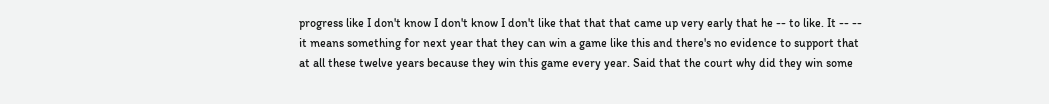progress like I don't know I don't know I don't like that that that came up very early that he -- to like. It -- -- it means something for next year that they can win a game like this and there's no evidence to support that at all these twelve years because they win this game every year. Said that the court why did they win some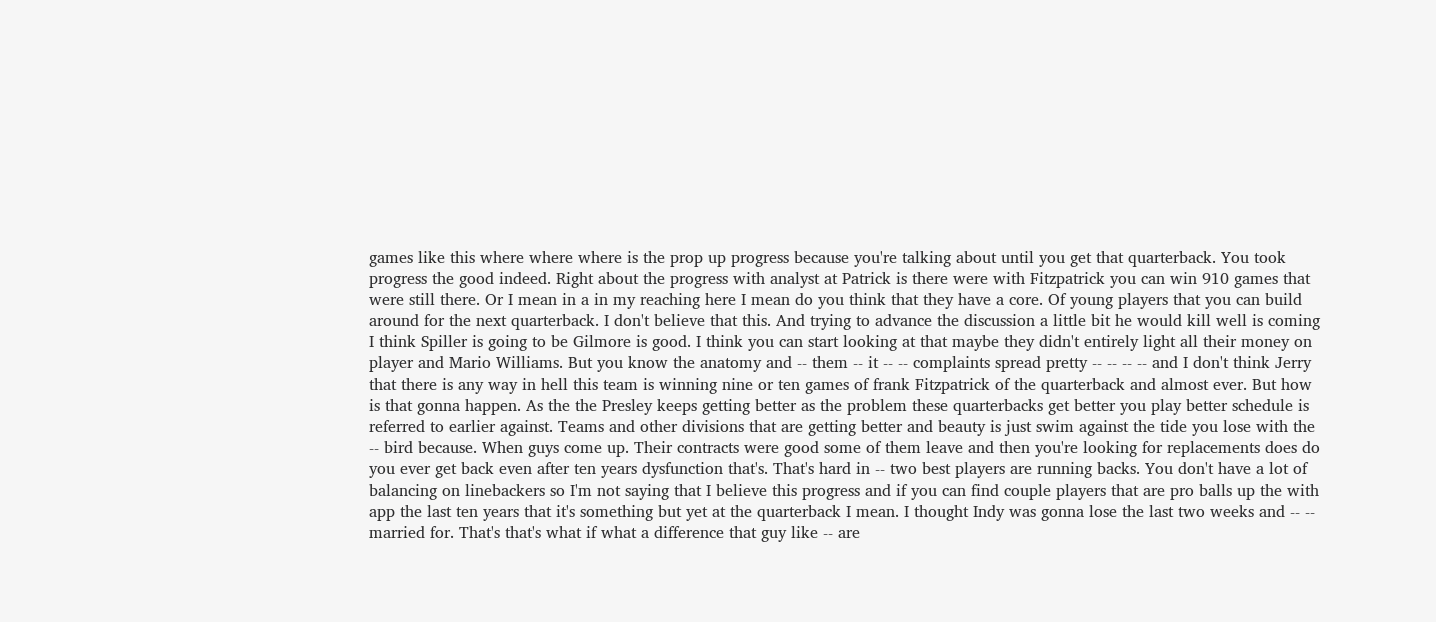games like this where where where is the prop up progress because you're talking about until you get that quarterback. You took progress the good indeed. Right about the progress with analyst at Patrick is there were with Fitzpatrick you can win 910 games that were still there. Or I mean in a in my reaching here I mean do you think that they have a core. Of young players that you can build around for the next quarterback. I don't believe that this. And trying to advance the discussion a little bit he would kill well is coming I think Spiller is going to be Gilmore is good. I think you can start looking at that maybe they didn't entirely light all their money on player and Mario Williams. But you know the anatomy and -- them -- it -- -- complaints spread pretty -- -- -- -- and I don't think Jerry that there is any way in hell this team is winning nine or ten games of frank Fitzpatrick of the quarterback and almost ever. But how is that gonna happen. As the the Presley keeps getting better as the problem these quarterbacks get better you play better schedule is referred to earlier against. Teams and other divisions that are getting better and beauty is just swim against the tide you lose with the -- bird because. When guys come up. Their contracts were good some of them leave and then you're looking for replacements does do you ever get back even after ten years dysfunction that's. That's hard in -- two best players are running backs. You don't have a lot of balancing on linebackers so I'm not saying that I believe this progress and if you can find couple players that are pro balls up the with app the last ten years that it's something but yet at the quarterback I mean. I thought Indy was gonna lose the last two weeks and -- -- married for. That's that's what if what a difference that guy like -- are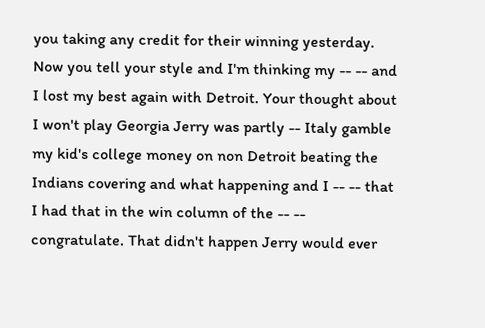you taking any credit for their winning yesterday. Now you tell your style and I'm thinking my -- -- and I lost my best again with Detroit. Your thought about I won't play Georgia Jerry was partly -- Italy gamble my kid's college money on non Detroit beating the Indians covering and what happening and I -- -- that I had that in the win column of the -- -- congratulate. That didn't happen Jerry would ever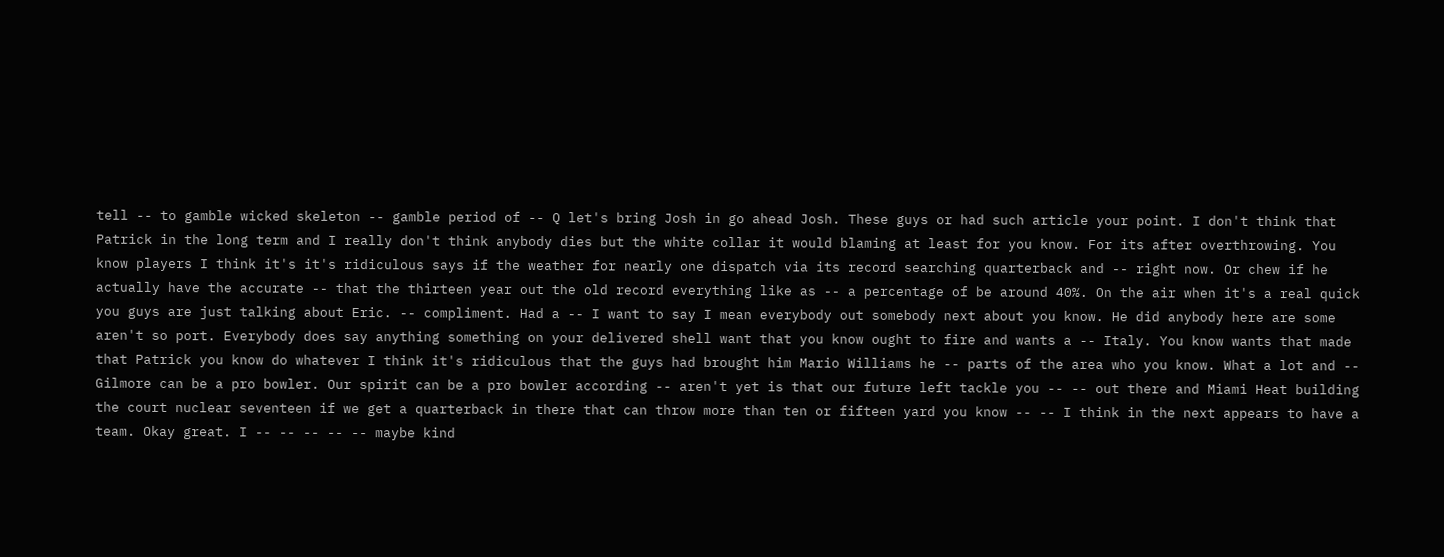tell -- to gamble wicked skeleton -- gamble period of -- Q let's bring Josh in go ahead Josh. These guys or had such article your point. I don't think that Patrick in the long term and I really don't think anybody dies but the white collar it would blaming at least for you know. For its after overthrowing. You know players I think it's it's ridiculous says if the weather for nearly one dispatch via its record searching quarterback and -- right now. Or chew if he actually have the accurate -- that the thirteen year out the old record everything like as -- a percentage of be around 40%. On the air when it's a real quick you guys are just talking about Eric. -- compliment. Had a -- I want to say I mean everybody out somebody next about you know. He did anybody here are some aren't so port. Everybody does say anything something on your delivered shell want that you know ought to fire and wants a -- Italy. You know wants that made that Patrick you know do whatever I think it's ridiculous that the guys had brought him Mario Williams he -- parts of the area who you know. What a lot and -- Gilmore can be a pro bowler. Our spirit can be a pro bowler according -- aren't yet is that our future left tackle you -- -- out there and Miami Heat building the court nuclear seventeen if we get a quarterback in there that can throw more than ten or fifteen yard you know -- -- I think in the next appears to have a team. Okay great. I -- -- -- -- -- maybe kind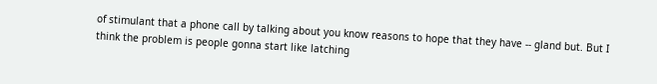of stimulant that a phone call by talking about you know reasons to hope that they have -- gland but. But I think the problem is people gonna start like latching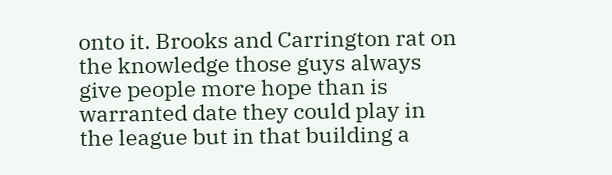onto it. Brooks and Carrington rat on the knowledge those guys always give people more hope than is warranted date they could play in the league but in that building a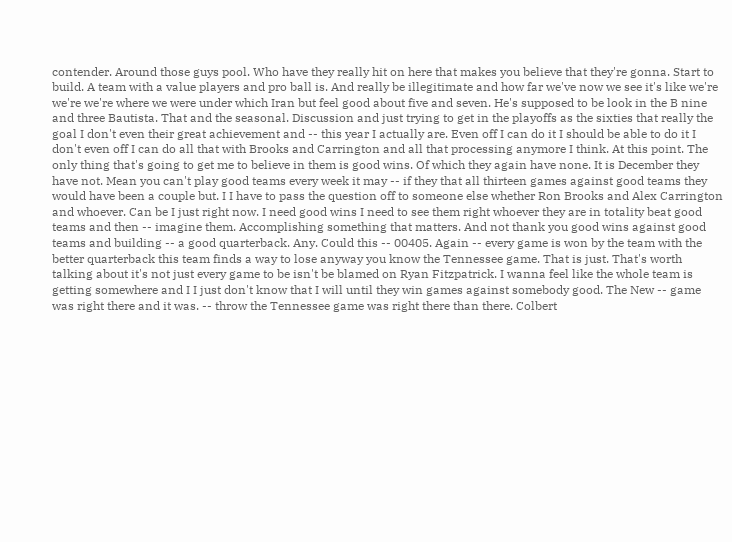contender. Around those guys pool. Who have they really hit on here that makes you believe that they're gonna. Start to build. A team with a value players and pro ball is. And really be illegitimate and how far we've now we see it's like we're we're we're where we were under which Iran but feel good about five and seven. He's supposed to be look in the B nine and three Bautista. That and the seasonal. Discussion and just trying to get in the playoffs as the sixties that really the goal I don't even their great achievement and -- this year I actually are. Even off I can do it I should be able to do it I don't even off I can do all that with Brooks and Carrington and all that processing anymore I think. At this point. The only thing that's going to get me to believe in them is good wins. Of which they again have none. It is December they have not. Mean you can't play good teams every week it may -- if they that all thirteen games against good teams they would have been a couple but. I I have to pass the question off to someone else whether Ron Brooks and Alex Carrington and whoever. Can be I just right now. I need good wins I need to see them right whoever they are in totality beat good teams and then -- imagine them. Accomplishing something that matters. And not thank you good wins against good teams and building -- a good quarterback. Any. Could this -- 00405. Again -- every game is won by the team with the better quarterback this team finds a way to lose anyway you know the Tennessee game. That is just. That's worth talking about it's not just every game to be isn't be blamed on Ryan Fitzpatrick. I wanna feel like the whole team is getting somewhere and I I just don't know that I will until they win games against somebody good. The New -- game was right there and it was. -- throw the Tennessee game was right there than there. Colbert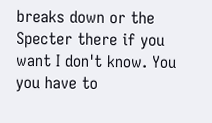breaks down or the Specter there if you want I don't know. You you have to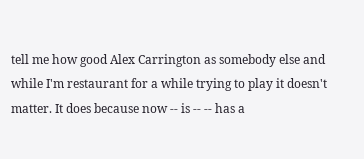tell me how good Alex Carrington as somebody else and while I'm restaurant for a while trying to play it doesn't matter. It does because now -- is -- -- has a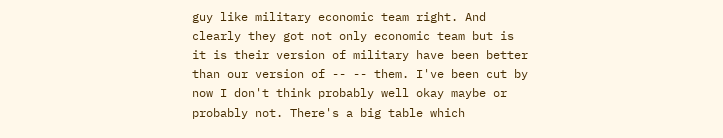guy like military economic team right. And clearly they got not only economic team but is it is their version of military have been better than our version of -- -- them. I've been cut by now I don't think probably well okay maybe or probably not. There's a big table which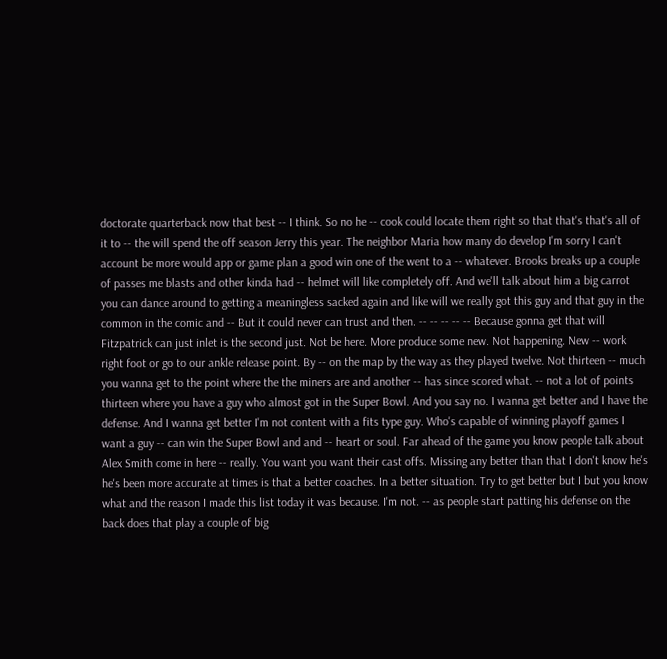doctorate quarterback now that best -- I think. So no he -- cook could locate them right so that that's that's all of it to -- the will spend the off season Jerry this year. The neighbor Maria how many do develop I'm sorry I can't account be more would app or game plan a good win one of the went to a -- whatever. Brooks breaks up a couple of passes me blasts and other kinda had -- helmet will like completely off. And we'll talk about him a big carrot you can dance around to getting a meaningless sacked again and like will we really got this guy and that guy in the common in the comic and -- But it could never can trust and then. -- -- -- -- -- Because gonna get that will Fitzpatrick can just inlet is the second just. Not be here. More produce some new. Not happening. New -- work right foot or go to our ankle release point. By -- on the map by the way as they played twelve. Not thirteen -- much you wanna get to the point where the the miners are and another -- has since scored what. -- not a lot of points thirteen where you have a guy who almost got in the Super Bowl. And you say no. I wanna get better and I have the defense. And I wanna get better I'm not content with a fits type guy. Who's capable of winning playoff games I want a guy -- can win the Super Bowl and and -- heart or soul. Far ahead of the game you know people talk about Alex Smith come in here -- really. You want you want their cast offs. Missing any better than that I don't know he's he's been more accurate at times is that a better coaches. In a better situation. Try to get better but I but you know what and the reason I made this list today it was because. I'm not. -- as people start patting his defense on the back does that play a couple of big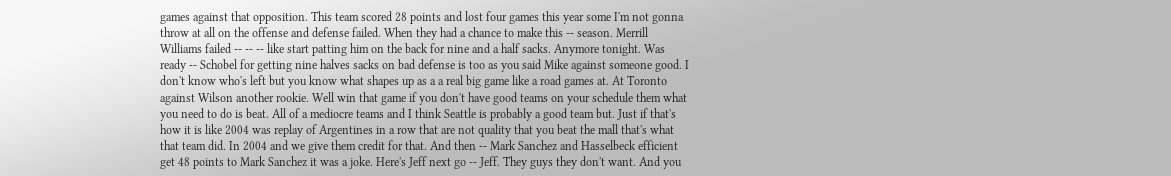games against that opposition. This team scored 28 points and lost four games this year some I'm not gonna throw at all on the offense and defense failed. When they had a chance to make this -- season. Merrill Williams failed -- -- -- like start patting him on the back for nine and a half sacks. Anymore tonight. Was ready -- Schobel for getting nine halves sacks on bad defense is too as you said Mike against someone good. I don't know who's left but you know what shapes up as a a real big game like a road games at. At Toronto against Wilson another rookie. Well win that game if you don't have good teams on your schedule them what you need to do is beat. All of a mediocre teams and I think Seattle is probably a good team but. Just if that's how it is like 2004 was replay of Argentines in a row that are not quality that you beat the mall that's what that team did. In 2004 and we give them credit for that. And then -- Mark Sanchez and Hasselbeck efficient get 48 points to Mark Sanchez it was a joke. Here's Jeff next go -- Jeff. They guys they don't want. And you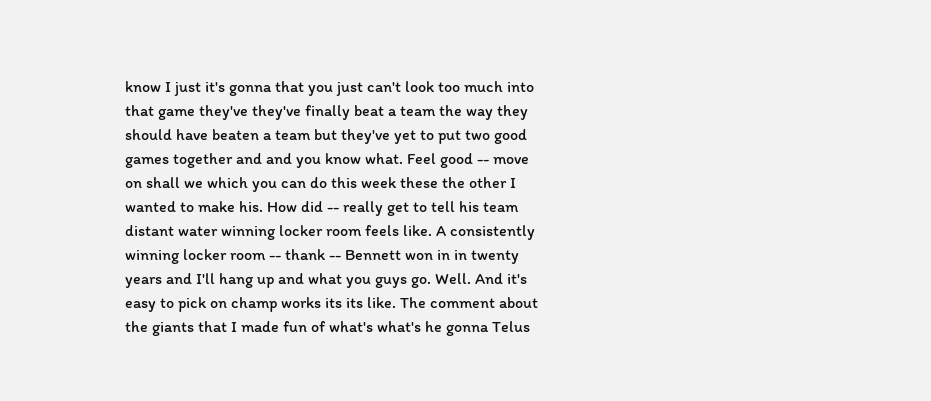know I just it's gonna that you just can't look too much into that game they've they've finally beat a team the way they should have beaten a team but they've yet to put two good games together and and you know what. Feel good -- move on shall we which you can do this week these the other I wanted to make his. How did -- really get to tell his team distant water winning locker room feels like. A consistently winning locker room -- thank -- Bennett won in in twenty years and I'll hang up and what you guys go. Well. And it's easy to pick on champ works its its like. The comment about the giants that I made fun of what's what's he gonna Telus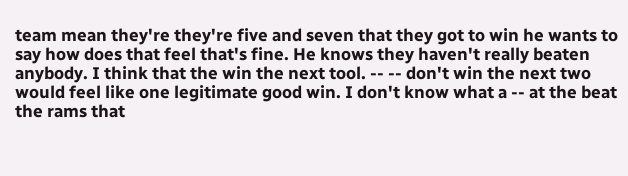team mean they're they're five and seven that they got to win he wants to say how does that feel that's fine. He knows they haven't really beaten anybody. I think that the win the next tool. -- -- don't win the next two would feel like one legitimate good win. I don't know what a -- at the beat the rams that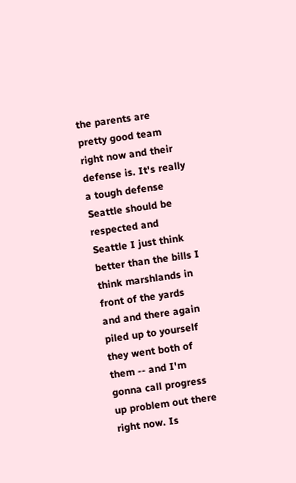the parents are pretty good team right now and their defense is. It's really a tough defense Seattle should be respected and Seattle I just think better than the bills I think marshlands in front of the yards and and there again piled up to yourself they went both of them -- and I'm gonna call progress up problem out there right now. Is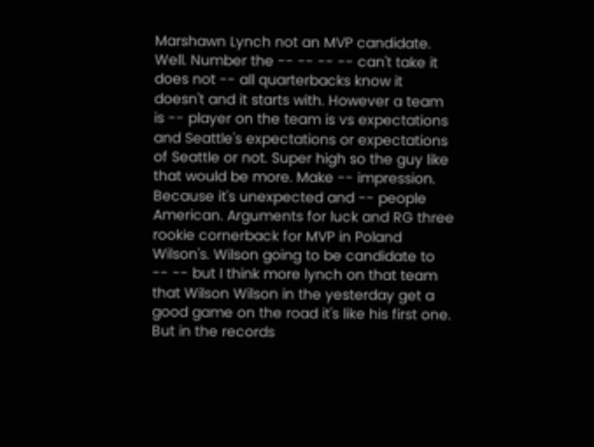Marshawn Lynch not an MVP candidate. Well. Number the -- -- -- -- can't take it does not -- all quarterbacks know it doesn't and it starts with. However a team is -- player on the team is vs expectations and Seattle's expectations or expectations of Seattle or not. Super high so the guy like that would be more. Make -- impression. Because it's unexpected and -- people American. Arguments for luck and RG three rookie cornerback for MVP in Poland Wilson's. Wilson going to be candidate to -- -- but I think more lynch on that team that Wilson Wilson in the yesterday get a good game on the road it's like his first one. But in the records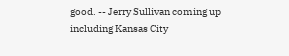good. -- Jerry Sullivan coming up including Kansas City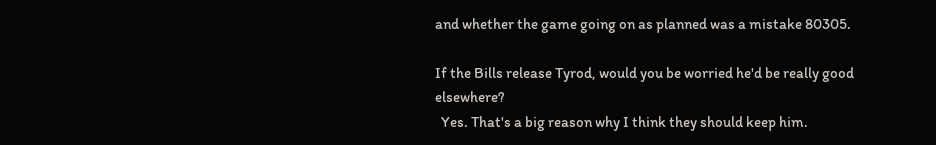and whether the game going on as planned was a mistake 80305.

If the Bills release Tyrod, would you be worried he'd be really good elsewhere?
  Yes. That's a big reason why I think they should keep him.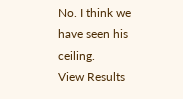No. I think we have seen his ceiling.
View Results